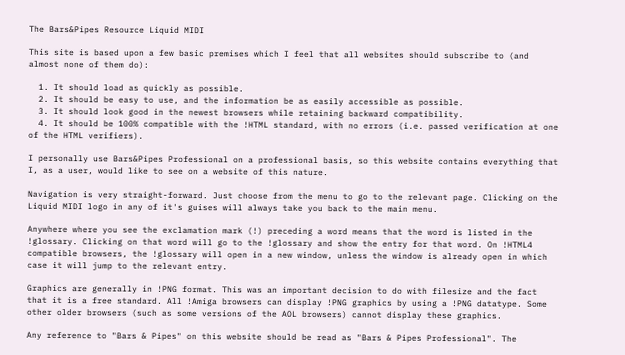The Bars&Pipes Resource Liquid MIDI

This site is based upon a few basic premises which I feel that all websites should subscribe to (and almost none of them do):

  1. It should load as quickly as possible.
  2. It should be easy to use, and the information be as easily accessible as possible.
  3. It should look good in the newest browsers while retaining backward compatibility.
  4. It should be 100% compatible with the !HTML standard, with no errors (i.e. passed verification at one of the HTML verifiers).

I personally use Bars&Pipes Professional on a professional basis, so this website contains everything that I, as a user, would like to see on a website of this nature.

Navigation is very straight-forward. Just choose from the menu to go to the relevant page. Clicking on the Liquid MIDI logo in any of it's guises will always take you back to the main menu.

Anywhere where you see the exclamation mark (!) preceding a word means that the word is listed in the !glossary. Clicking on that word will go to the !glossary and show the entry for that word. On !HTML4 compatible browsers, the !glossary will open in a new window, unless the window is already open in which case it will jump to the relevant entry.

Graphics are generally in !PNG format. This was an important decision to do with filesize and the fact that it is a free standard. All !Amiga browsers can display !PNG graphics by using a !PNG datatype. Some other older browsers (such as some versions of the AOL browsers) cannot display these graphics.

Any reference to "Bars & Pipes" on this website should be read as "Bars & Pipes Professional". The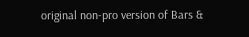original non-pro version of Bars &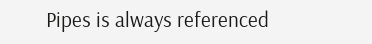Pipes is always referenced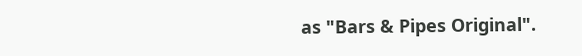as "Bars & Pipes Original".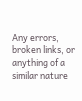Any errors, broken links, or anything of a similar nature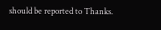should be reported to Thanks.